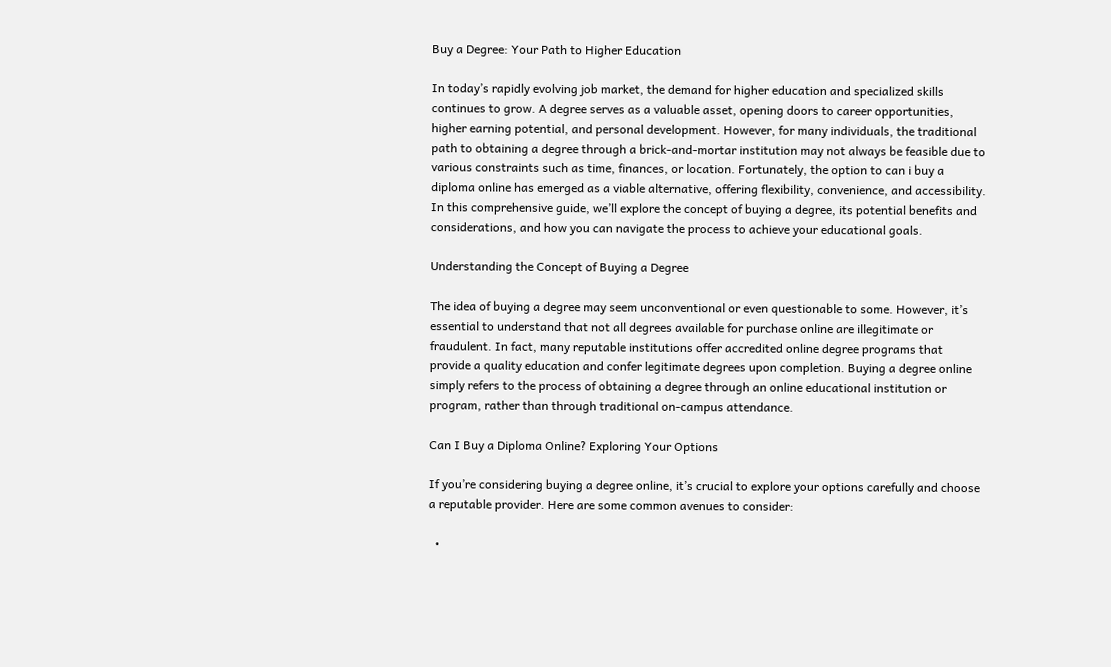Buy a Degree: Your Path to Higher Education

In today’s rapidly evolving job market, the demand for higher education and specialized skills continues to grow. A degree serves as a valuable asset, opening doors to career opportunities, higher earning potential, and personal development. However, for many individuals, the traditional path to obtaining a degree through a brick-and-mortar institution may not always be feasible due to various constraints such as time, finances, or location. Fortunately, the option to can i buy a diploma online has emerged as a viable alternative, offering flexibility, convenience, and accessibility. In this comprehensive guide, we’ll explore the concept of buying a degree, its potential benefits and considerations, and how you can navigate the process to achieve your educational goals.

Understanding the Concept of Buying a Degree

The idea of buying a degree may seem unconventional or even questionable to some. However, it’s essential to understand that not all degrees available for purchase online are illegitimate or fraudulent. In fact, many reputable institutions offer accredited online degree programs that provide a quality education and confer legitimate degrees upon completion. Buying a degree online simply refers to the process of obtaining a degree through an online educational institution or program, rather than through traditional on-campus attendance.

Can I Buy a Diploma Online? Exploring Your Options

If you’re considering buying a degree online, it’s crucial to explore your options carefully and choose a reputable provider. Here are some common avenues to consider:

  •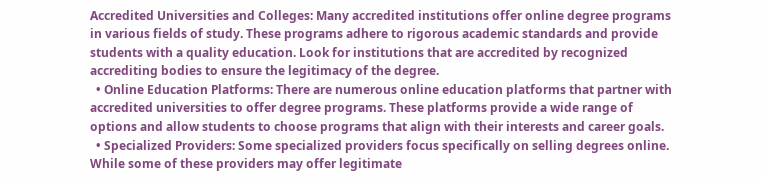Accredited Universities and Colleges: Many accredited institutions offer online degree programs in various fields of study. These programs adhere to rigorous academic standards and provide students with a quality education. Look for institutions that are accredited by recognized accrediting bodies to ensure the legitimacy of the degree.
  • Online Education Platforms: There are numerous online education platforms that partner with accredited universities to offer degree programs. These platforms provide a wide range of options and allow students to choose programs that align with their interests and career goals.
  • Specialized Providers: Some specialized providers focus specifically on selling degrees online. While some of these providers may offer legitimate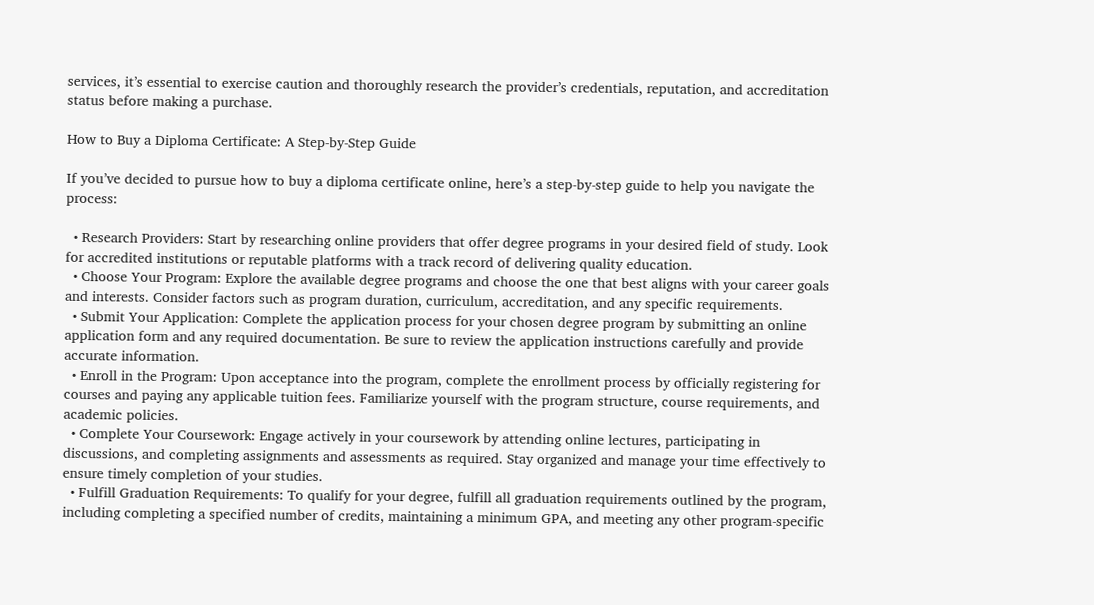services, it’s essential to exercise caution and thoroughly research the provider’s credentials, reputation, and accreditation status before making a purchase.

How to Buy a Diploma Certificate: A Step-by-Step Guide

If you’ve decided to pursue how to buy a diploma certificate online, here’s a step-by-step guide to help you navigate the process:

  • Research Providers: Start by researching online providers that offer degree programs in your desired field of study. Look for accredited institutions or reputable platforms with a track record of delivering quality education.
  • Choose Your Program: Explore the available degree programs and choose the one that best aligns with your career goals and interests. Consider factors such as program duration, curriculum, accreditation, and any specific requirements.
  • Submit Your Application: Complete the application process for your chosen degree program by submitting an online application form and any required documentation. Be sure to review the application instructions carefully and provide accurate information.
  • Enroll in the Program: Upon acceptance into the program, complete the enrollment process by officially registering for courses and paying any applicable tuition fees. Familiarize yourself with the program structure, course requirements, and academic policies.
  • Complete Your Coursework: Engage actively in your coursework by attending online lectures, participating in discussions, and completing assignments and assessments as required. Stay organized and manage your time effectively to ensure timely completion of your studies.
  • Fulfill Graduation Requirements: To qualify for your degree, fulfill all graduation requirements outlined by the program, including completing a specified number of credits, maintaining a minimum GPA, and meeting any other program-specific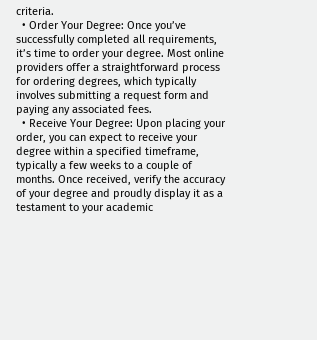criteria.
  • Order Your Degree: Once you’ve successfully completed all requirements, it’s time to order your degree. Most online providers offer a straightforward process for ordering degrees, which typically involves submitting a request form and paying any associated fees.
  • Receive Your Degree: Upon placing your order, you can expect to receive your degree within a specified timeframe, typically a few weeks to a couple of months. Once received, verify the accuracy of your degree and proudly display it as a testament to your academic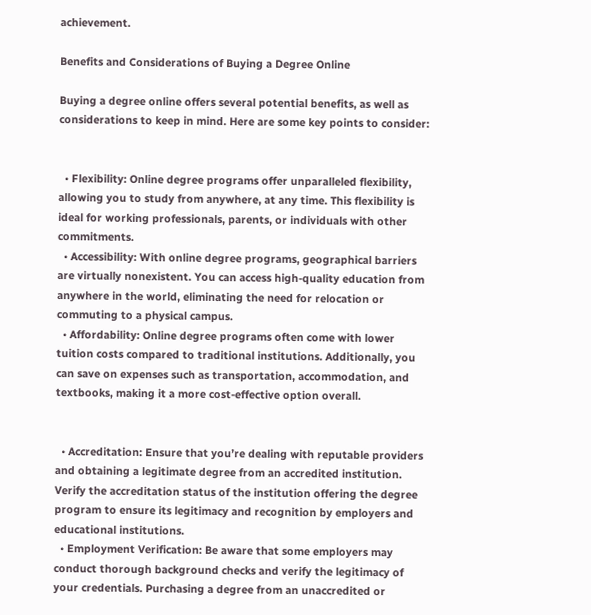achievement.

Benefits and Considerations of Buying a Degree Online

Buying a degree online offers several potential benefits, as well as considerations to keep in mind. Here are some key points to consider:


  • Flexibility: Online degree programs offer unparalleled flexibility, allowing you to study from anywhere, at any time. This flexibility is ideal for working professionals, parents, or individuals with other commitments.
  • Accessibility: With online degree programs, geographical barriers are virtually nonexistent. You can access high-quality education from anywhere in the world, eliminating the need for relocation or commuting to a physical campus.
  • Affordability: Online degree programs often come with lower tuition costs compared to traditional institutions. Additionally, you can save on expenses such as transportation, accommodation, and textbooks, making it a more cost-effective option overall.


  • Accreditation: Ensure that you’re dealing with reputable providers and obtaining a legitimate degree from an accredited institution. Verify the accreditation status of the institution offering the degree program to ensure its legitimacy and recognition by employers and educational institutions.
  • Employment Verification: Be aware that some employers may conduct thorough background checks and verify the legitimacy of your credentials. Purchasing a degree from an unaccredited or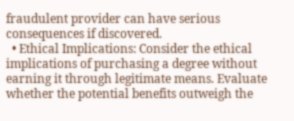fraudulent provider can have serious consequences if discovered.
  • Ethical Implications: Consider the ethical implications of purchasing a degree without earning it through legitimate means. Evaluate whether the potential benefits outweigh the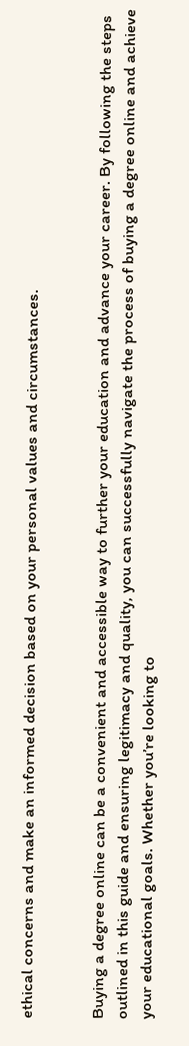ethical concerns and make an informed decision based on your personal values and circumstances.


Buying a degree online can be a convenient and accessible way to further your education and advance your career. By following the steps outlined in this guide and ensuring legitimacy and quality, you can successfully navigate the process of buying a degree online and achieve your educational goals. Whether you’re looking to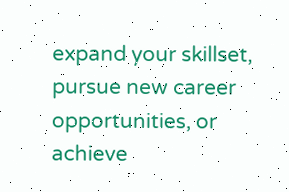expand your skillset, pursue new career opportunities, or achieve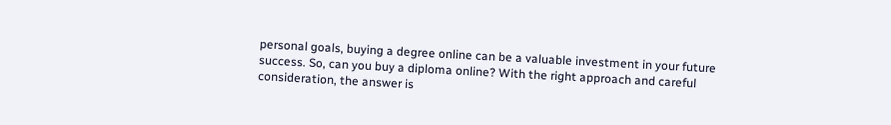personal goals, buying a degree online can be a valuable investment in your future success. So, can you buy a diploma online? With the right approach and careful consideration, the answer is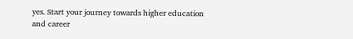yes. Start your journey towards higher education and career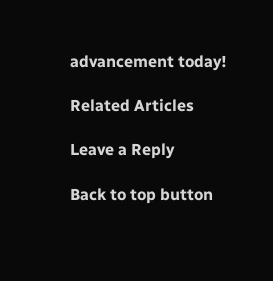advancement today!

Related Articles

Leave a Reply

Back to top button